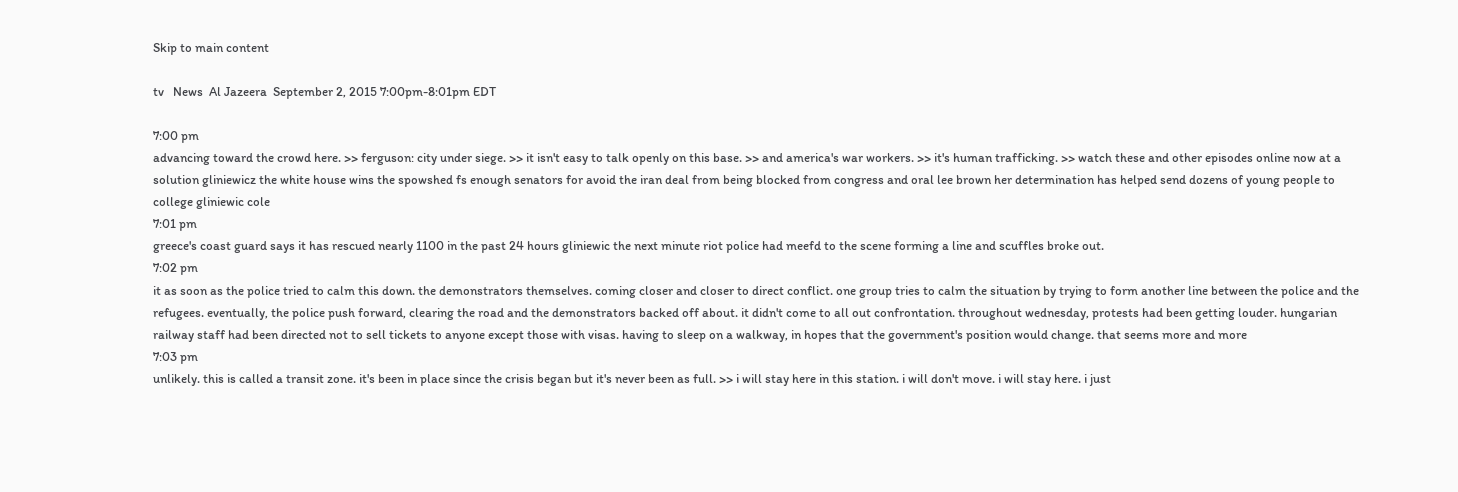Skip to main content

tv   News  Al Jazeera  September 2, 2015 7:00pm-8:01pm EDT

7:00 pm
advancing toward the crowd here. >> ferguson: city under siege. >> it isn't easy to talk openly on this base. >> and america's war workers. >> it's human trafficking. >> watch these and other episodes online now at a solution gliniewicz the white house wins the spowshed fs enough senators for avoid the iran deal from being blocked from congress and oral lee brown her determination has helped send dozens of young people to college gliniewic cole
7:01 pm
greece's coast guard says it has rescued nearly 1100 in the past 24 hours gliniewic the next minute riot police had meefd to the scene forming a line and scuffles broke out.
7:02 pm
it as soon as the police tried to calm this down. the demonstrators themselves. coming closer and closer to direct conflict. one group tries to calm the situation by trying to form another line between the police and the refugees. eventually, the police push forward, clearing the road and the demonstrators backed off about. it didn't come to all out confrontation. throughout wednesday, protests had been getting louder. hungarian railway staff had been directed not to sell tickets to anyone except those with visas. having to sleep on a walkway, in hopes that the government's position would change. that seems more and more
7:03 pm
unlikely. this is called a transit zone. it's been in place since the crisis began but it's never been as full. >> i will stay here in this station. i will don't move. i will stay here. i just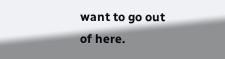want to go out of here.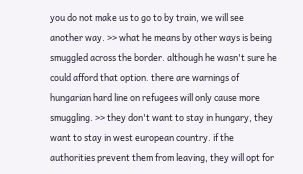you do not make us to go to by train, we will see another way. >> what he means by other ways is being smuggled across the border. although he wasn't sure he could afford that option. there are warnings of hungarian hard line on refugees will only cause more smuggling. >> they don't want to stay in hungary, they want to stay in west european country. if the authorities prevent them from leaving, they will opt for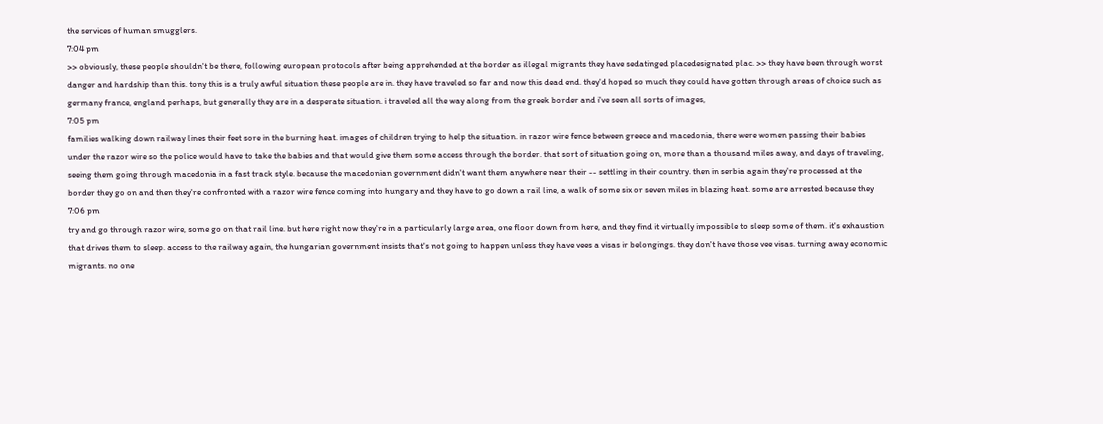the services of human smugglers.
7:04 pm
>> obviously, these people shouldn't be there, following european protocols after being apprehended at the border as illegal migrants they have sedatinged placedesignated plac. >> they have been through worst danger and hardship than this. tony this is a truly awful situation these people are in. they have traveled so far and now this dead end. they'd hoped so much they could have gotten through areas of choice such as germany france, england perhaps, but generally they are in a desperate situation. i traveled all the way along from the greek border and i've seen all sorts of images,
7:05 pm
families walking down railway lines their feet sore in the burning heat. images of children trying to help the situation. in razor wire fence between greece and macedonia, there were women passing their babies under the razor wire so the police would have to take the babies and that would give them some access through the border. that sort of situation going on, more than a thousand miles away, and days of traveling, seeing them going through macedonia in a fast track style. because the macedonian government didn't want them anywhere near their -- settling in their country. then in serbia again they're processed at the border they go on and then they're confronted with a razor wire fence coming into hungary and they have to go down a rail line, a walk of some six or seven miles in blazing heat. some are arrested because they
7:06 pm
try and go through razor wire, some go on that rail line. but here right now they're in a particularly large area, one floor down from here, and they find it virtually impossible to sleep some of them. it's exhaustion that drives them to sleep. access to the railway again, the hungarian government insists that's not going to happen unless they have vees a visas ir belongings. they don't have those vee visas. turning away economic migrants. no one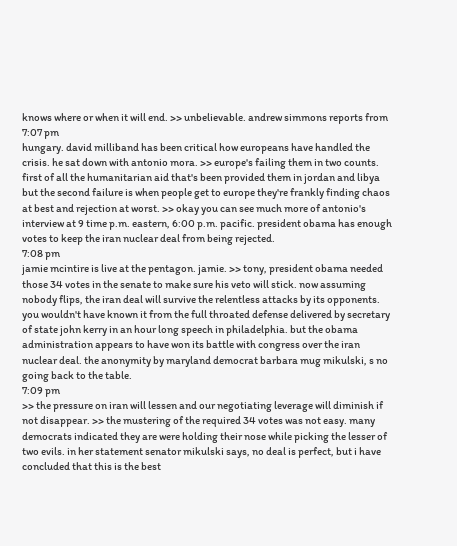knows where or when it will end. >> unbelievable. andrew simmons reports from
7:07 pm
hungary. david milliband has been critical how europeans have handled the crisis. he sat down with antonio mora. >> europe's failing them in two counts. first of all the humanitarian aid that's been provided them in jordan and libya but the second failure is when people get to europe they're frankly finding chaos at best and rejection at worst. >> okay you can see much more of antonio's interview at 9 time p.m. eastern, 6:00 p.m. pacific. president obama has enough votes to keep the iran nuclear deal from being rejected.
7:08 pm
jamie mcintire is live at the pentagon. jamie. >> tony, president obama needed those 34 votes in the senate to make sure his veto will stick. now assuming nobody flips, the iran deal will survive the relentless attacks by its opponents. you wouldn't have known it from the full throated defense delivered by secretary of state john kerry in an hour long speech in philadelphia. but the obama administration appears to have won its battle with congress over the iran nuclear deal. the anonymity by maryland democrat barbara mug mikulski, s no going back to the table.
7:09 pm
>> the pressure on iran will lessen and our negotiating leverage will diminish if not disappear. >> the mustering of the required 34 votes was not easy. many democrats indicated they are were holding their nose while picking the lesser of two evils. in her statement senator mikulski says, no deal is perfect, but i have concluded that this is the best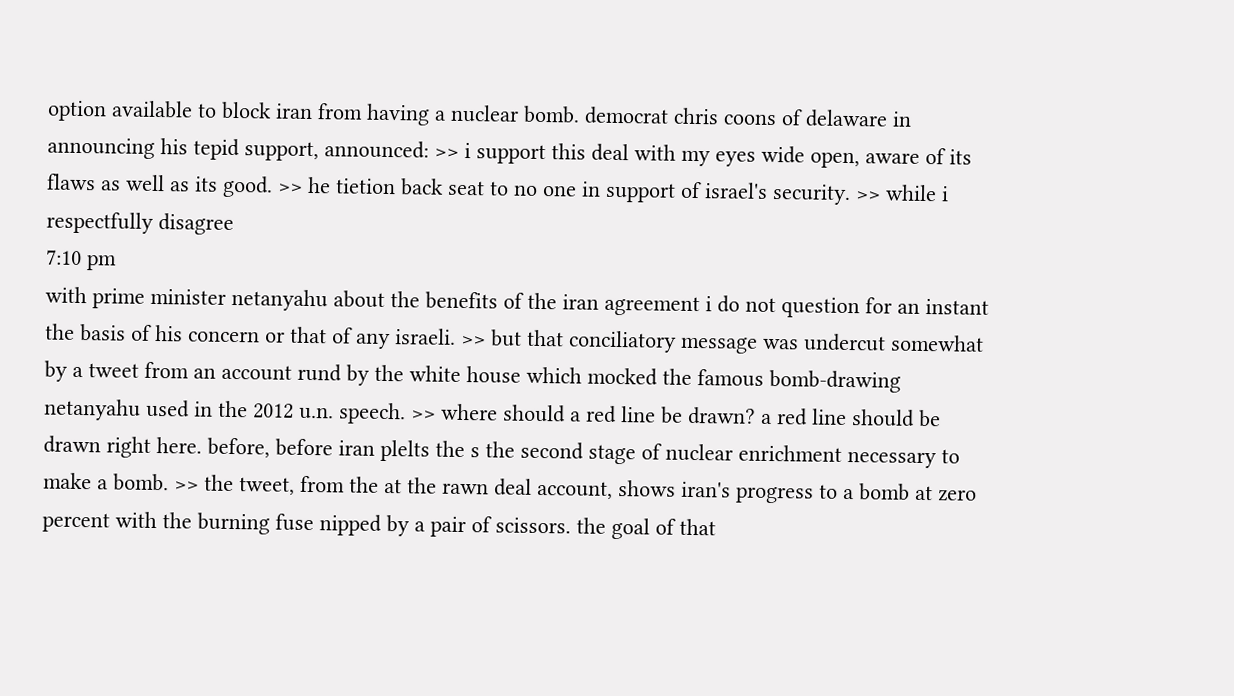option available to block iran from having a nuclear bomb. democrat chris coons of delaware in announcing his tepid support, announced: >> i support this deal with my eyes wide open, aware of its flaws as well as its good. >> he tietion back seat to no one in support of israel's security. >> while i respectfully disagree
7:10 pm
with prime minister netanyahu about the benefits of the iran agreement i do not question for an instant the basis of his concern or that of any israeli. >> but that conciliatory message was undercut somewhat by a tweet from an account rund by the white house which mocked the famous bomb-drawing netanyahu used in the 2012 u.n. speech. >> where should a red line be drawn? a red line should be drawn right here. before, before iran plelts the s the second stage of nuclear enrichment necessary to make a bomb. >> the tweet, from the at the rawn deal account, shows iran's progress to a bomb at zero percent with the burning fuse nipped by a pair of scissors. the goal of that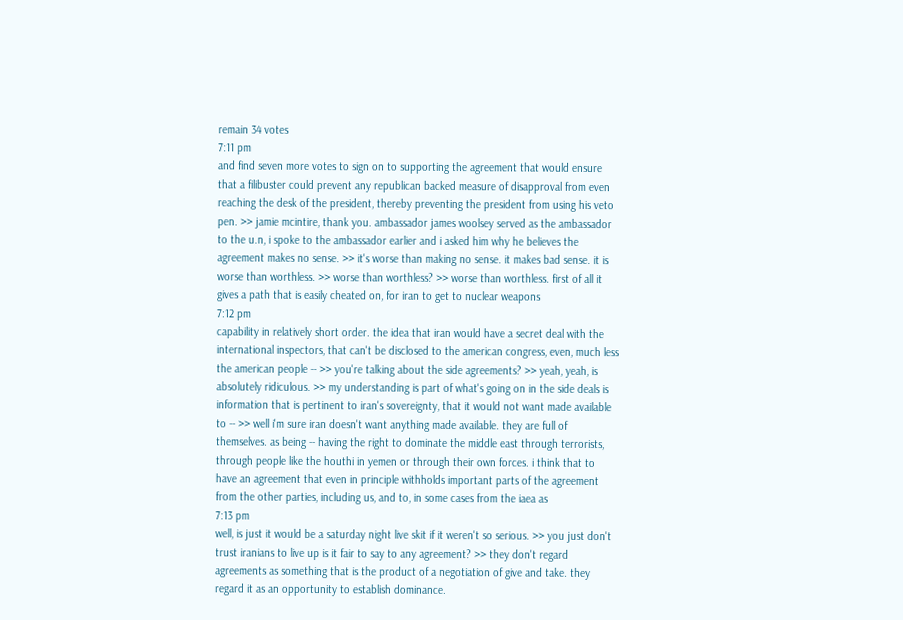remain 34 votes
7:11 pm
and find seven more votes to sign on to supporting the agreement that would ensure that a filibuster could prevent any republican backed measure of disapproval from even reaching the desk of the president, thereby preventing the president from using his veto pen. >> jamie mcintire, thank you. ambassador james woolsey served as the ambassador to the u.n, i spoke to the ambassador earlier and i asked him why he believes the agreement makes no sense. >> it's worse than making no sense. it makes bad sense. it is worse than worthless. >> worse than worthless? >> worse than worthless. first of all it gives a path that is easily cheated on, for iran to get to nuclear weapons
7:12 pm
capability in relatively short order. the idea that iran would have a secret deal with the international inspectors, that can't be disclosed to the american congress, even, much less the american people -- >> you're talking about the side agreements? >> yeah, yeah, is absolutely ridiculous. >> my understanding is part of what's going on in the side deals is information that is pertinent to iran's sovereignty, that it would not want made available to -- >> well i'm sure iran doesn't want anything made available. they are full of themselves. as being -- having the right to dominate the middle east through terrorists, through people like the houthi in yemen or through their own forces. i think that to have an agreement that even in principle withholds important parts of the agreement from the other parties, including us, and to, in some cases from the iaea as
7:13 pm
well, is just it would be a saturday night live skit if it weren't so serious. >> you just don't trust iranians to live up is it fair to say to any agreement? >> they don't regard agreements as something that is the product of a negotiation of give and take. they regard it as an opportunity to establish dominance.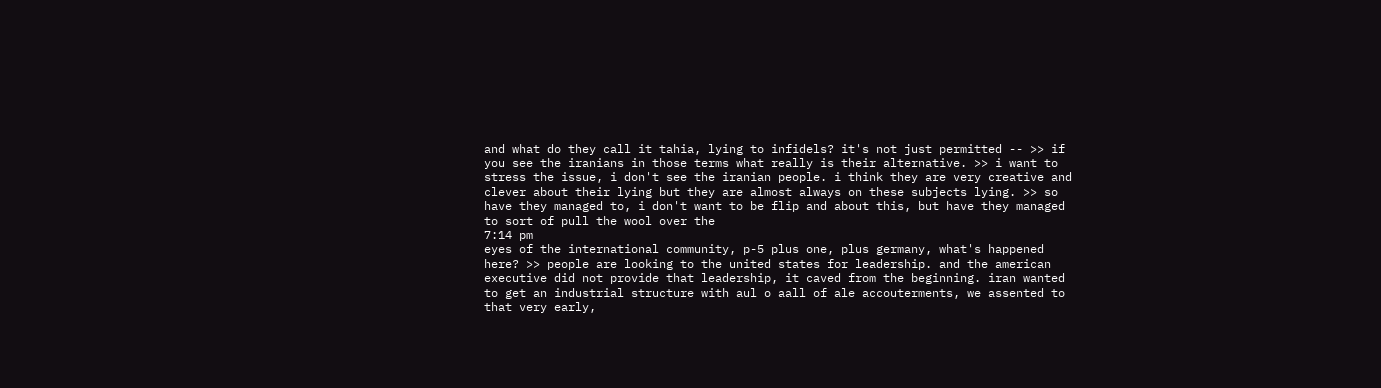and what do they call it tahia, lying to infidels? it's not just permitted -- >> if you see the iranians in those terms what really is their alternative. >> i want to stress the issue, i don't see the iranian people. i think they are very creative and clever about their lying but they are almost always on these subjects lying. >> so have they managed to, i don't want to be flip and about this, but have they managed to sort of pull the wool over the
7:14 pm
eyes of the international community, p-5 plus one, plus germany, what's happened here? >> people are looking to the united states for leadership. and the american executive did not provide that leadership, it caved from the beginning. iran wanted to get an industrial structure with aul o aall of ale accouterments, we assented to that very early,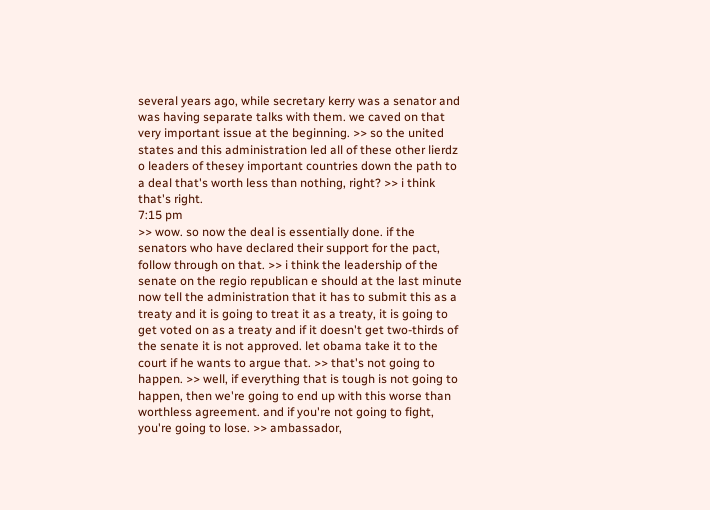several years ago, while secretary kerry was a senator and was having separate talks with them. we caved on that very important issue at the beginning. >> so the united states and this administration led all of these other lierdz o leaders of thesey important countries down the path to a deal that's worth less than nothing, right? >> i think that's right.
7:15 pm
>> wow. so now the deal is essentially done. if the senators who have declared their support for the pact, follow through on that. >> i think the leadership of the senate on the regio republican e should at the last minute now tell the administration that it has to submit this as a treaty and it is going to treat it as a treaty, it is going to get voted on as a treaty and if it doesn't get two-thirds of the senate it is not approved. let obama take it to the court if he wants to argue that. >> that's not going to happen. >> well, if everything that is tough is not going to happen, then we're going to end up with this worse than worthless agreement. and if you're not going to fight, you're going to lose. >> ambassador,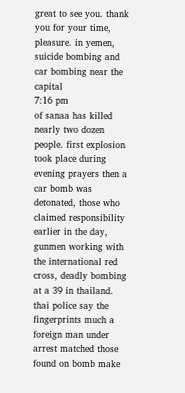great to see you. thank you for your time, pleasure. in yemen, suicide bombing and car bombing near the capital
7:16 pm
of sanaa has killed nearly two dozen people. first explosion took place during evening prayers then a car bomb was detonated, those who claimed responsibility earlier in the day, gunmen working with the international red cross, deadly bombing at a 39 in thailand. thai police say the fingerprints much a foreign man under arrest matched those found on bomb make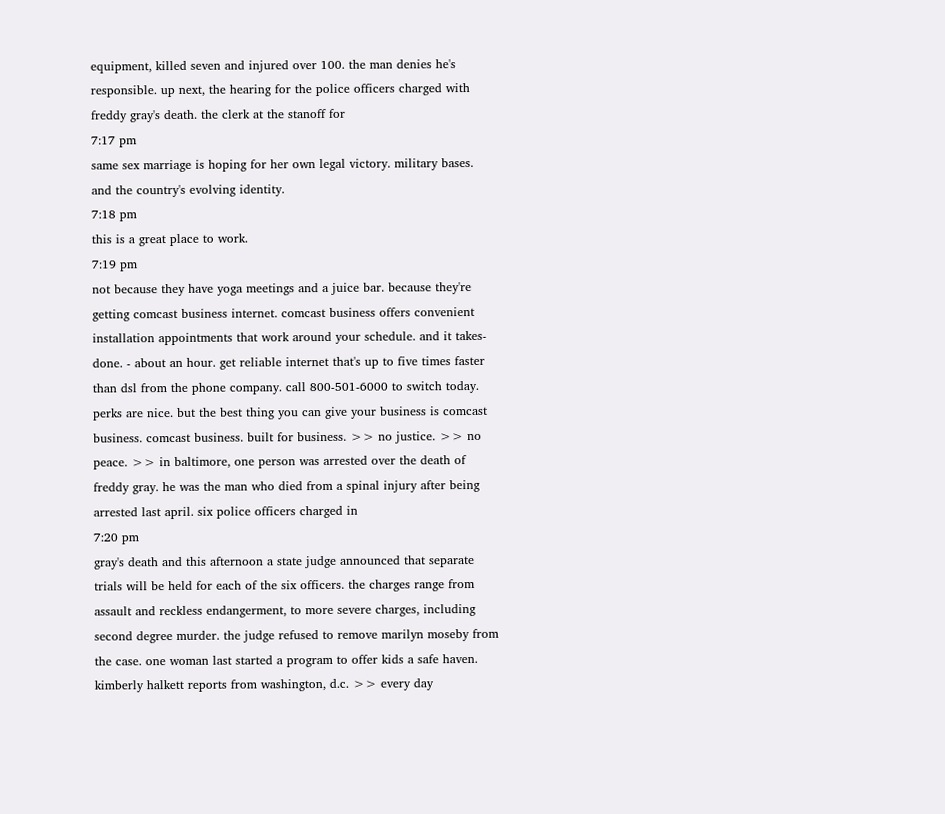equipment, killed seven and injured over 100. the man denies he's responsible. up next, the hearing for the police officers charged with freddy gray's death. the clerk at the stanoff for
7:17 pm
same sex marriage is hoping for her own legal victory. military bases. and the country's evolving identity.
7:18 pm
this is a great place to work.
7:19 pm
not because they have yoga meetings and a juice bar. because they're getting comcast business internet. comcast business offers convenient installation appointments that work around your schedule. and it takes- done. - about an hour. get reliable internet that's up to five times faster than dsl from the phone company. call 800-501-6000 to switch today. perks are nice. but the best thing you can give your business is comcast business. comcast business. built for business. >> no justice. >> no peace. >> in baltimore, one person was arrested over the death of freddy gray. he was the man who died from a spinal injury after being arrested last april. six police officers charged in
7:20 pm
gray's death and this afternoon a state judge announced that separate trials will be held for each of the six officers. the charges range from assault and reckless endangerment, to more severe charges, including second degree murder. the judge refused to remove marilyn moseby from the case. one woman last started a program to offer kids a safe haven. kimberly halkett reports from washington, d.c. >> every day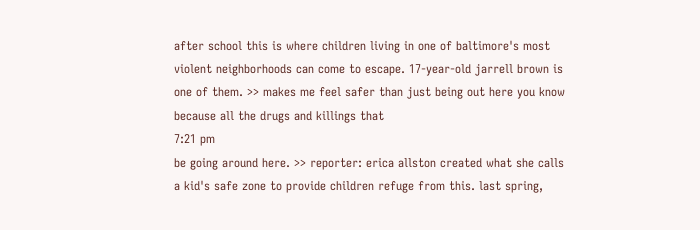after school this is where children living in one of baltimore's most violent neighborhoods can come to escape. 17-year-old jarrell brown is one of them. >> makes me feel safer than just being out here you know because all the drugs and killings that
7:21 pm
be going around here. >> reporter: erica allston created what she calls a kid's safe zone to provide children refuge from this. last spring,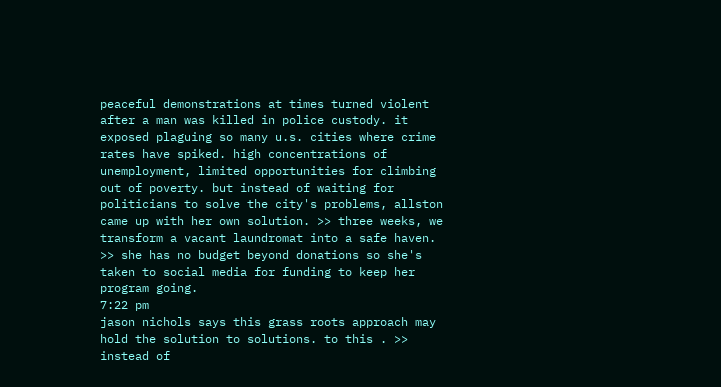peaceful demonstrations at times turned violent after a man was killed in police custody. it exposed plaguing so many u.s. cities where crime rates have spiked. high concentrations of unemployment, limited opportunities for climbing out of poverty. but instead of waiting for politicians to solve the city's problems, allston came up with her own solution. >> three weeks, we transform a vacant laundromat into a safe haven. >> she has no budget beyond donations so she's taken to social media for funding to keep her program going.
7:22 pm
jason nichols says this grass roots approach may hold the solution to solutions. to this . >> instead of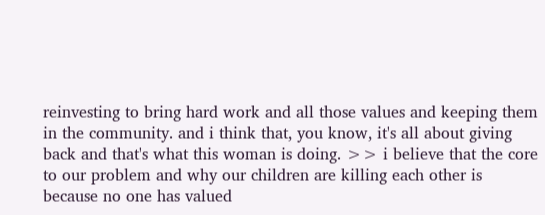reinvesting to bring hard work and all those values and keeping them in the community. and i think that, you know, it's all about giving back and that's what this woman is doing. >> i believe that the core to our problem and why our children are killing each other is because no one has valued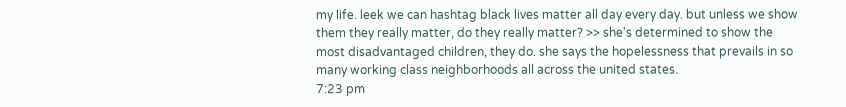my life. leek we can hashtag black lives matter all day every day. but unless we show them they really matter, do they really matter? >> she's determined to show the most disadvantaged children, they do. she says the hopelessness that prevails in so many working class neighborhoods all across the united states.
7:23 pm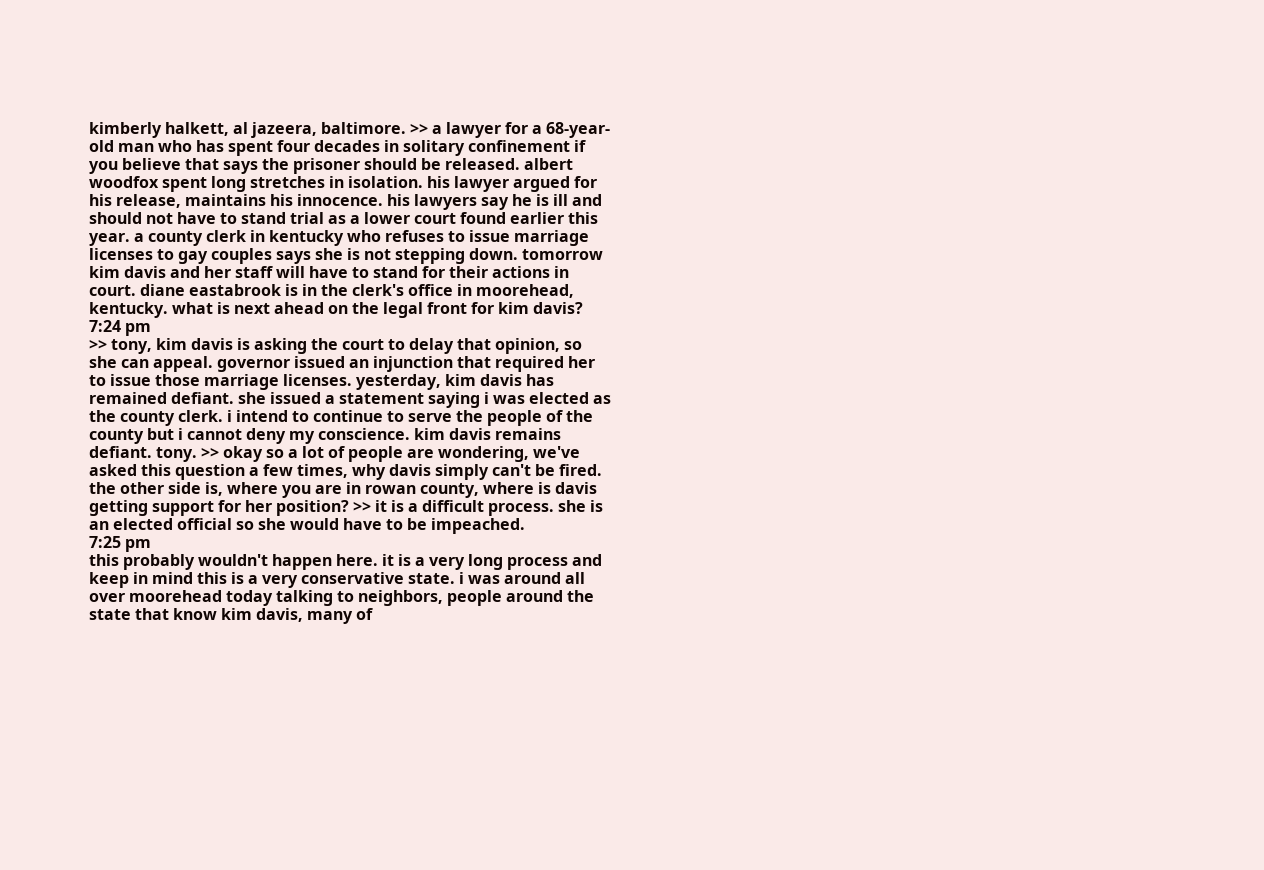kimberly halkett, al jazeera, baltimore. >> a lawyer for a 68-year-old man who has spent four decades in solitary confinement if you believe that says the prisoner should be released. albert woodfox spent long stretches in isolation. his lawyer argued for his release, maintains his innocence. his lawyers say he is ill and should not have to stand trial as a lower court found earlier this year. a county clerk in kentucky who refuses to issue marriage licenses to gay couples says she is not stepping down. tomorrow kim davis and her staff will have to stand for their actions in court. diane eastabrook is in the clerk's office in moorehead, kentucky. what is next ahead on the legal front for kim davis?
7:24 pm
>> tony, kim davis is asking the court to delay that opinion, so she can appeal. governor issued an injunction that required her to issue those marriage licenses. yesterday, kim davis has remained defiant. she issued a statement saying i was elected as the county clerk. i intend to continue to serve the people of the county but i cannot deny my conscience. kim davis remains defiant. tony. >> okay so a lot of people are wondering, we've asked this question a few times, why davis simply can't be fired. the other side is, where you are in rowan county, where is davis getting support for her position? >> it is a difficult process. she is an elected official so she would have to be impeached.
7:25 pm
this probably wouldn't happen here. it is a very long process and keep in mind this is a very conservative state. i was around all over moorehead today talking to neighbors, people around the state that know kim davis, many of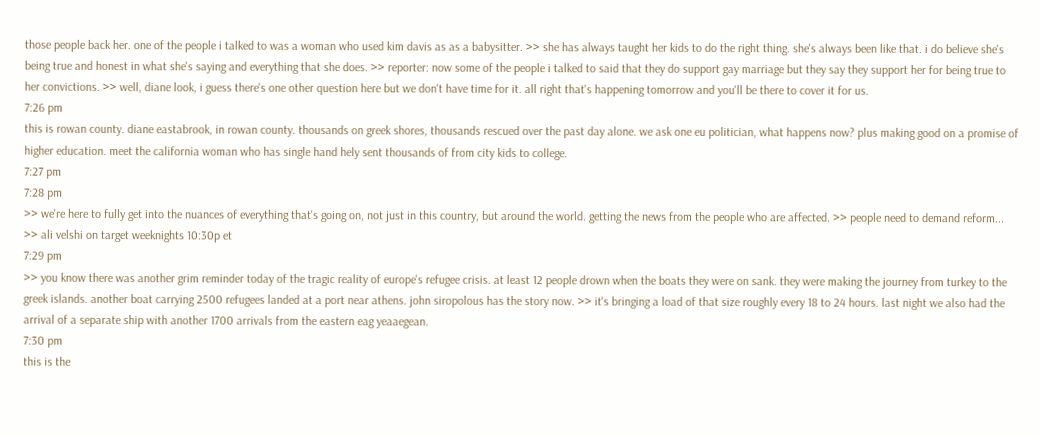those people back her. one of the people i talked to was a woman who used kim davis as as a babysitter. >> she has always taught her kids to do the right thing. she's always been like that. i do believe she's being true and honest in what she's saying and everything that she does. >> reporter: now some of the people i talked to said that they do support gay marriage but they say they support her for being true to her convictions. >> well, diane look, i guess there's one other question here but we don't have time for it. all right that's happening tomorrow and you'll be there to cover it for us.
7:26 pm
this is rowan county. diane eastabrook, in rowan county. thousands on greek shores, thousands rescued over the past day alone. we ask one eu politician, what happens now? plus making good on a promise of higher education. meet the california woman who has single hand hely sent thousands of from city kids to college.
7:27 pm
7:28 pm
>> we're here to fully get into the nuances of everything that's going on, not just in this country, but around the world. getting the news from the people who are affected. >> people need to demand reform... >> ali velshi on target weeknights 10:30p et
7:29 pm
>> you know there was another grim reminder today of the tragic reality of europe's refugee crisis. at least 12 people drown when the boats they were on sank. they were making the journey from turkey to the greek islands. another boat carrying 2500 refugees landed at a port near athens. john siropolous has the story now. >> it's bringing a load of that size roughly every 18 to 24 hours. last night we also had the arrival of a separate ship with another 1700 arrivals from the eastern eag yeaaegean.
7:30 pm
this is the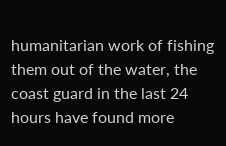humanitarian work of fishing them out of the water, the coast guard in the last 24 hours have found more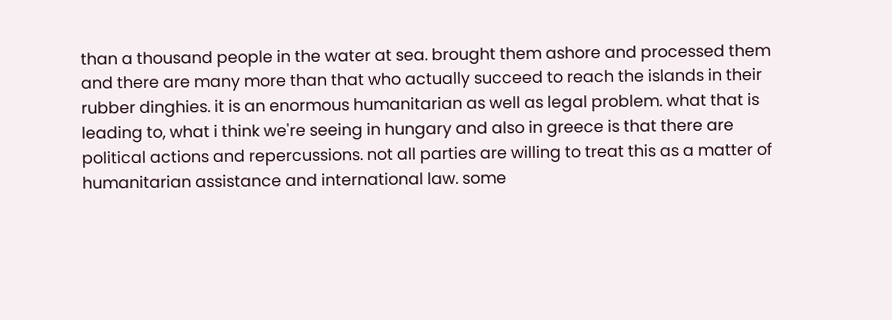than a thousand people in the water at sea. brought them ashore and processed them and there are many more than that who actually succeed to reach the islands in their rubber dinghies. it is an enormous humanitarian as well as legal problem. what that is leading to, what i think we're seeing in hungary and also in greece is that there are political actions and repercussions. not all parties are willing to treat this as a matter of humanitarian assistance and international law. some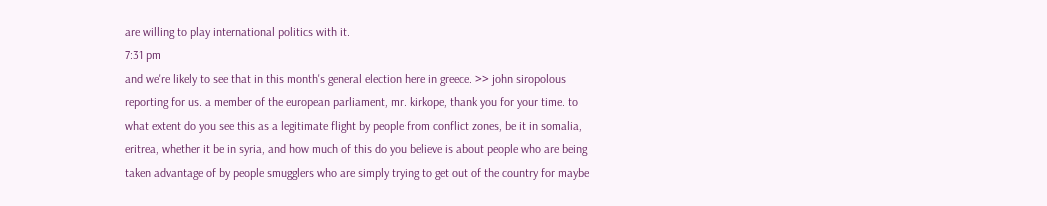are willing to play international politics with it.
7:31 pm
and we're likely to see that in this month's general election here in greece. >> john siropolous reporting for us. a member of the european parliament, mr. kirkope, thank you for your time. to what extent do you see this as a legitimate flight by people from conflict zones, be it in somalia, eritrea, whether it be in syria, and how much of this do you believe is about people who are being taken advantage of by people smugglers who are simply trying to get out of the country for maybe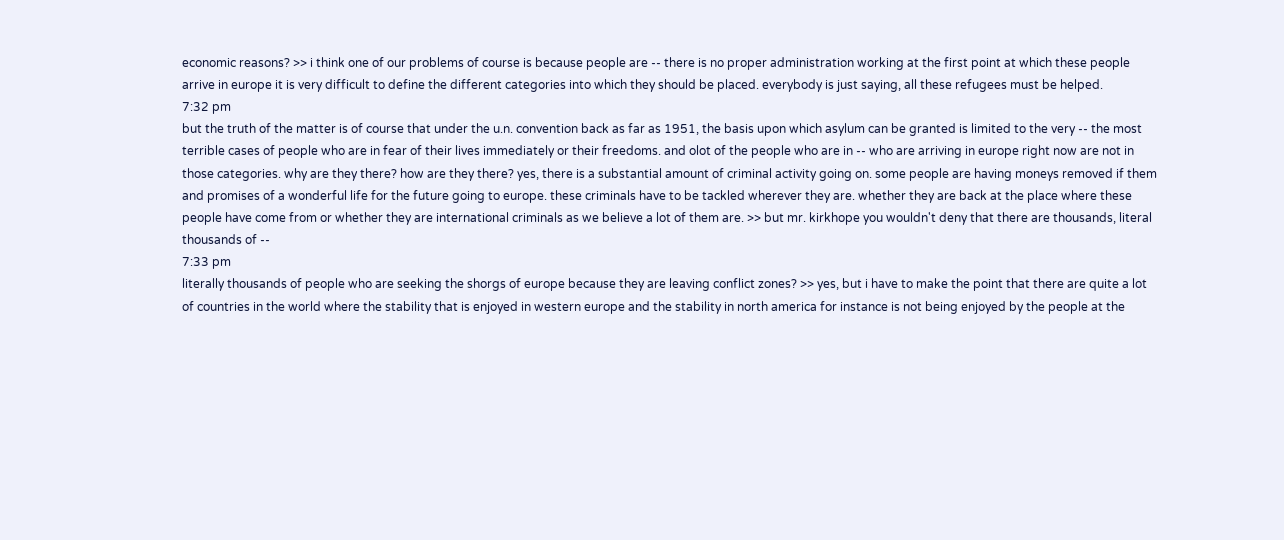economic reasons? >> i think one of our problems of course is because people are -- there is no proper administration working at the first point at which these people arrive in europe it is very difficult to define the different categories into which they should be placed. everybody is just saying, all these refugees must be helped.
7:32 pm
but the truth of the matter is of course that under the u.n. convention back as far as 1951, the basis upon which asylum can be granted is limited to the very -- the most terrible cases of people who are in fear of their lives immediately or their freedoms. and olot of the people who are in -- who are arriving in europe right now are not in those categories. why are they there? how are they there? yes, there is a substantial amount of criminal activity going on. some people are having moneys removed if them and promises of a wonderful life for the future going to europe. these criminals have to be tackled wherever they are. whether they are back at the place where these people have come from or whether they are international criminals as we believe a lot of them are. >> but mr. kirkhope you wouldn't deny that there are thousands, literal thousands of --
7:33 pm
literally thousands of people who are seeking the shorgs of europe because they are leaving conflict zones? >> yes, but i have to make the point that there are quite a lot of countries in the world where the stability that is enjoyed in western europe and the stability in north america for instance is not being enjoyed by the people at the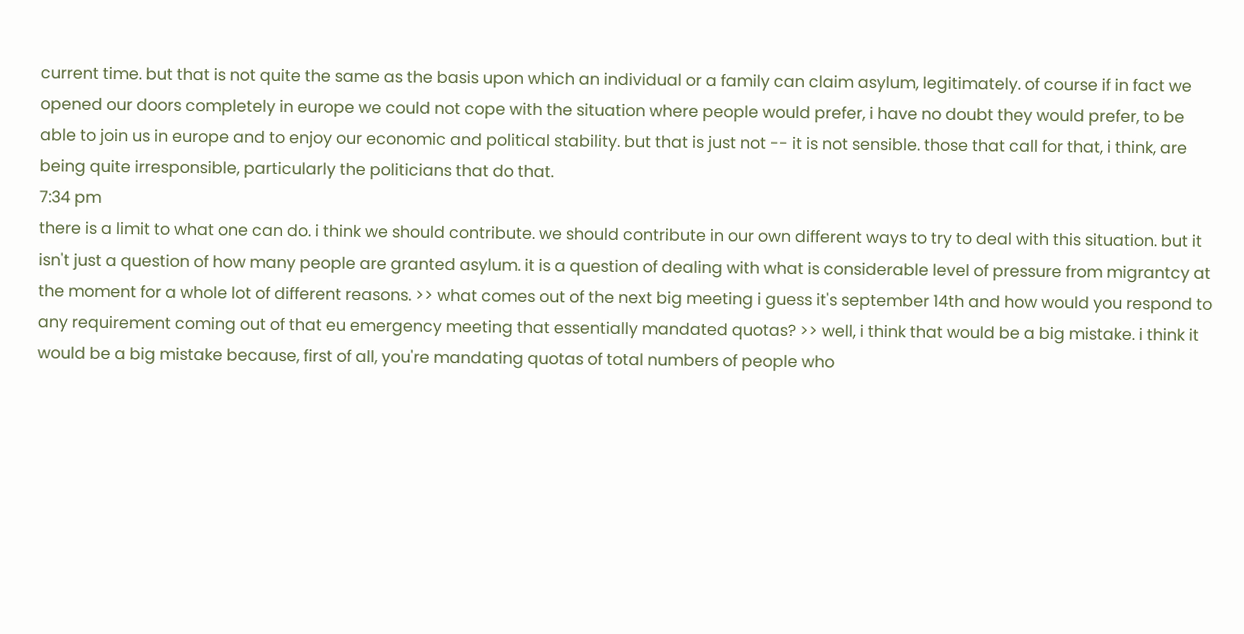current time. but that is not quite the same as the basis upon which an individual or a family can claim asylum, legitimately. of course if in fact we opened our doors completely in europe we could not cope with the situation where people would prefer, i have no doubt they would prefer, to be able to join us in europe and to enjoy our economic and political stability. but that is just not -- it is not sensible. those that call for that, i think, are being quite irresponsible, particularly the politicians that do that.
7:34 pm
there is a limit to what one can do. i think we should contribute. we should contribute in our own different ways to try to deal with this situation. but it isn't just a question of how many people are granted asylum. it is a question of dealing with what is considerable level of pressure from migrantcy at the moment for a whole lot of different reasons. >> what comes out of the next big meeting i guess it's september 14th and how would you respond to any requirement coming out of that eu emergency meeting that essentially mandated quotas? >> well, i think that would be a big mistake. i think it would be a big mistake because, first of all, you're mandating quotas of total numbers of people who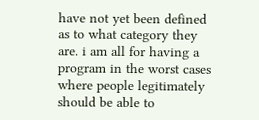have not yet been defined as to what category they are. i am all for having a program in the worst cases where people legitimately should be able to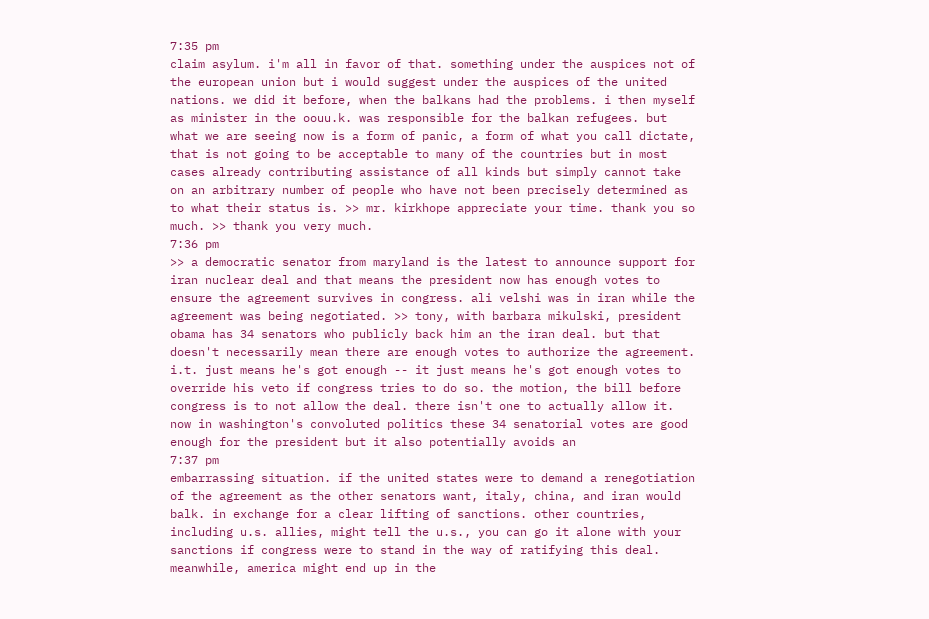7:35 pm
claim asylum. i'm all in favor of that. something under the auspices not of the european union but i would suggest under the auspices of the united nations. we did it before, when the balkans had the problems. i then myself as minister in the oouu.k. was responsible for the balkan refugees. but what we are seeing now is a form of panic, a form of what you call dictate, that is not going to be acceptable to many of the countries but in most cases already contributing assistance of all kinds but simply cannot take on an arbitrary number of people who have not been precisely determined as to what their status is. >> mr. kirkhope appreciate your time. thank you so much. >> thank you very much.
7:36 pm
>> a democratic senator from maryland is the latest to announce support for iran nuclear deal and that means the president now has enough votes to ensure the agreement survives in congress. ali velshi was in iran while the agreement was being negotiated. >> tony, with barbara mikulski, president obama has 34 senators who publicly back him an the iran deal. but that doesn't necessarily mean there are enough votes to authorize the agreement. i.t. just means he's got enough -- it just means he's got enough votes to override his veto if congress tries to do so. the motion, the bill before congress is to not allow the deal. there isn't one to actually allow it. now in washington's convoluted politics these 34 senatorial votes are good enough for the president but it also potentially avoids an
7:37 pm
embarrassing situation. if the united states were to demand a renegotiation of the agreement as the other senators want, italy, china, and iran would balk. in exchange for a clear lifting of sanctions. other countries, including u.s. allies, might tell the u.s., you can go it alone with your sanctions if congress were to stand in the way of ratifying this deal. meanwhile, america might end up in the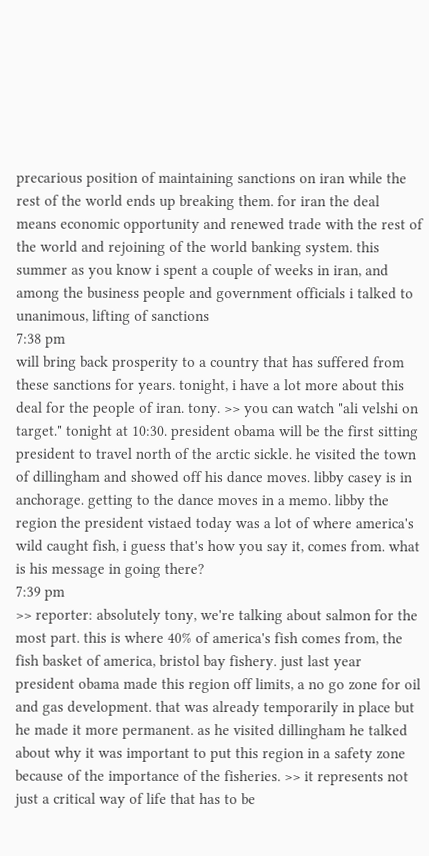precarious position of maintaining sanctions on iran while the rest of the world ends up breaking them. for iran the deal means economic opportunity and renewed trade with the rest of the world and rejoining of the world banking system. this summer as you know i spent a couple of weeks in iran, and among the business people and government officials i talked to unanimous, lifting of sanctions
7:38 pm
will bring back prosperity to a country that has suffered from these sanctions for years. tonight, i have a lot more about this deal for the people of iran. tony. >> you can watch "ali velshi on target." tonight at 10:30. president obama will be the first sitting president to travel north of the arctic sickle. he visited the town of dillingham and showed off his dance moves. libby casey is in anchorage. getting to the dance moves in a memo. libby the region the president vistaed today was a lot of where america's wild caught fish, i guess that's how you say it, comes from. what is his message in going there?
7:39 pm
>> reporter: absolutely tony, we're talking about salmon for the most part. this is where 40% of america's fish comes from, the fish basket of america, bristol bay fishery. just last year president obama made this region off limits, a no go zone for oil and gas development. that was already temporarily in place but he made it more permanent. as he visited dillingham he talked about why it was important to put this region in a safety zone because of the importance of the fisheries. >> it represents not just a critical way of life that has to be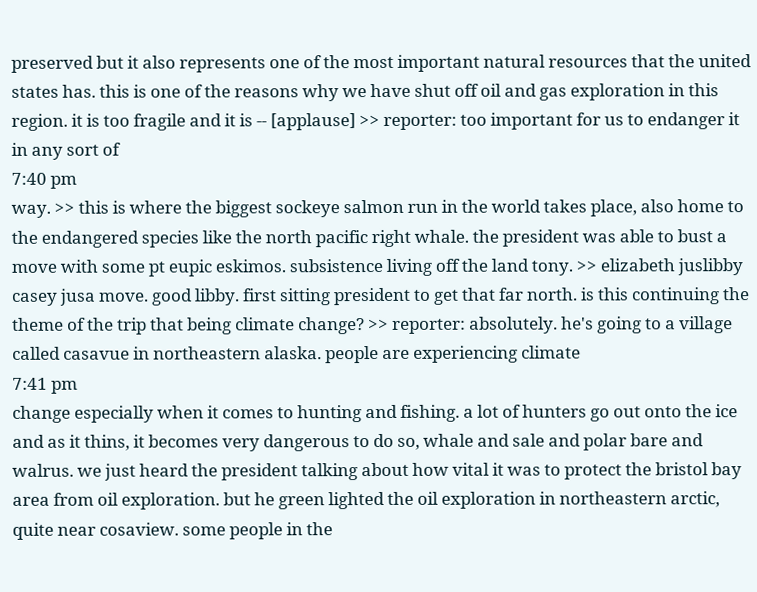preserved but it also represents one of the most important natural resources that the united states has. this is one of the reasons why we have shut off oil and gas exploration in this region. it is too fragile and it is -- [applause] >> reporter: too important for us to endanger it in any sort of
7:40 pm
way. >> this is where the biggest sockeye salmon run in the world takes place, also home to the endangered species like the north pacific right whale. the president was able to bust a move with some pt eupic eskimos. subsistence living off the land tony. >> elizabeth juslibby casey jusa move. good libby. first sitting president to get that far north. is this continuing the theme of the trip that being climate change? >> reporter: absolutely. he's going to a village called casavue in northeastern alaska. people are experiencing climate
7:41 pm
change especially when it comes to hunting and fishing. a lot of hunters go out onto the ice and as it thins, it becomes very dangerous to do so, whale and sale and polar bare and walrus. we just heard the president talking about how vital it was to protect the bristol bay area from oil exploration. but he green lighted the oil exploration in northeastern arctic, quite near cosaview. some people in the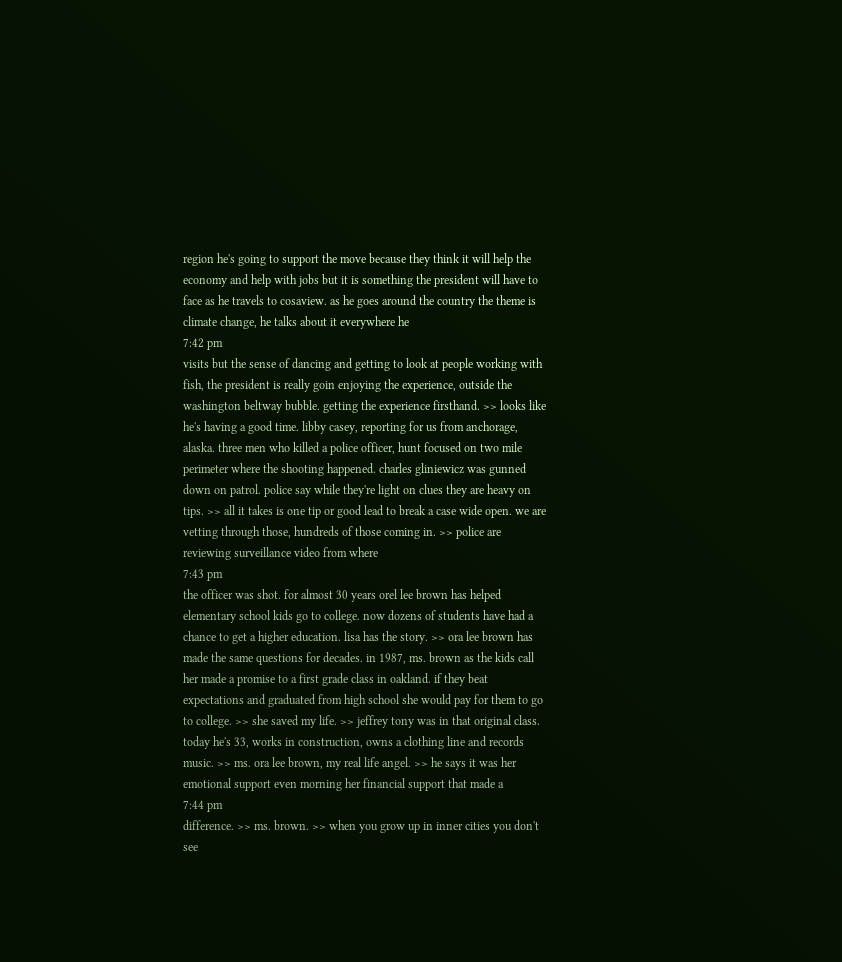region he's going to support the move because they think it will help the economy and help with jobs but it is something the president will have to face as he travels to cosaview. as he goes around the country the theme is climate change, he talks about it everywhere he
7:42 pm
visits but the sense of dancing and getting to look at people working with fish, the president is really goin enjoying the experience, outside the washington beltway bubble. getting the experience firsthand. >> looks like he's having a good time. libby casey, reporting for us from anchorage, alaska. three men who killed a police officer, hunt focused on two mile perimeter where the shooting happened. charles gliniewicz was gunned down on patrol. police say while they're light on clues they are heavy on tips. >> all it takes is one tip or good lead to break a case wide open. we are vetting through those, hundreds of those coming in. >> police are reviewing surveillance video from where
7:43 pm
the officer was shot. for almost 30 years orel lee brown has helped elementary school kids go to college. now dozens of students have had a chance to get a higher education. lisa has the story. >> ora lee brown has made the same questions for decades. in 1987, ms. brown as the kids call her made a promise to a first grade class in oakland. if they beat expectations and graduated from high school she would pay for them to go to college. >> she saved my life. >> jeffrey tony was in that original class. today he's 33, works in construction, owns a clothing line and records music. >> ms. ora lee brown, my real life angel. >> he says it was her emotional support even morning her financial support that made a
7:44 pm
difference. >> ms. brown. >> when you grow up in inner cities you don't see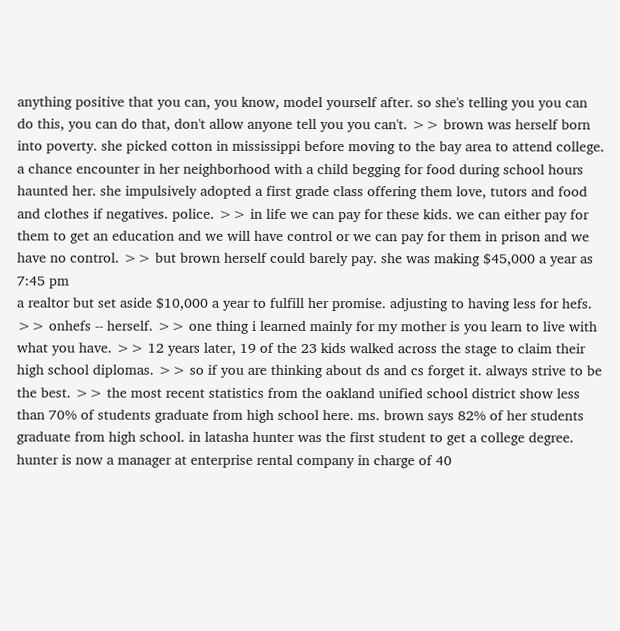anything positive that you can, you know, model yourself after. so she's telling you you can do this, you can do that, don't allow anyone tell you you can't. >> brown was herself born into poverty. she picked cotton in mississippi before moving to the bay area to attend college. a chance encounter in her neighborhood with a child begging for food during school hours haunted her. she impulsively adopted a first grade class offering them love, tutors and food and clothes if negatives. police. >> in life we can pay for these kids. we can either pay for them to get an education and we will have control or we can pay for them in prison and we have no control. >> but brown herself could barely pay. she was making $45,000 a year as
7:45 pm
a realtor but set aside $10,000 a year to fulfill her promise. adjusting to having less for hefs. >> onhefs -- herself. >> one thing i learned mainly for my mother is you learn to live with what you have. >> 12 years later, 19 of the 23 kids walked across the stage to claim their high school diplomas. >> so if you are thinking about ds and cs forget it. always strive to be the best. >> the most recent statistics from the oakland unified school district show less than 70% of students graduate from high school here. ms. brown says 82% of her students graduate from high school. in latasha hunter was the first student to get a college degree. hunter is now a manager at enterprise rental company in charge of 40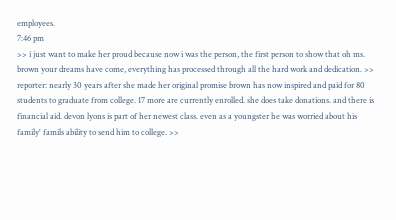employees.
7:46 pm
>> i just want to make her proud because now i was the person, the first person to show that oh ms. brown your dreams have come, everything has processed through all the hard work and dedication. >> reporter: nearly 30 years after she made her original promise brown has now inspired and paid for 80 students to graduate from college. 17 more are currently enrolled. she does take donations. and there is financial aid. devon lyons is part of her newest class. even as a youngster he was worried about his family' famils ability to send him to college. >>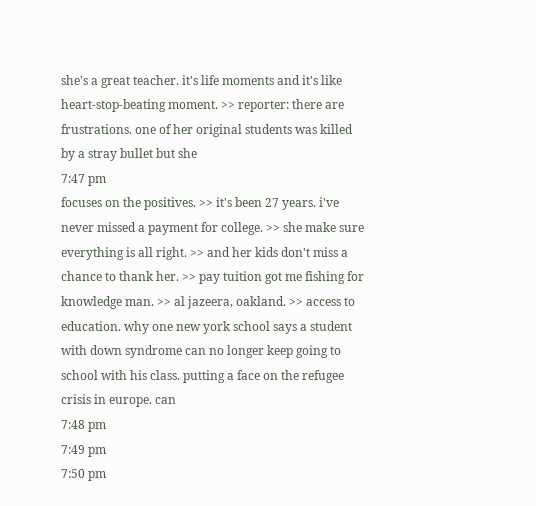she's a great teacher. it's life moments and it's like heart-stop-beating moment. >> reporter: there are frustrations. one of her original students was killed by a stray bullet but she
7:47 pm
focuses on the positives. >> it's been 27 years. i've never missed a payment for college. >> she make sure everything is all right. >> and her kids don't miss a chance to thank her. >> pay tuition got me fishing for knowledge man. >> al jazeera, oakland. >> access to education. why one new york school says a student with down syndrome can no longer keep going to school with his class. putting a face on the refugee crisis in europe. can
7:48 pm
7:49 pm
7:50 pm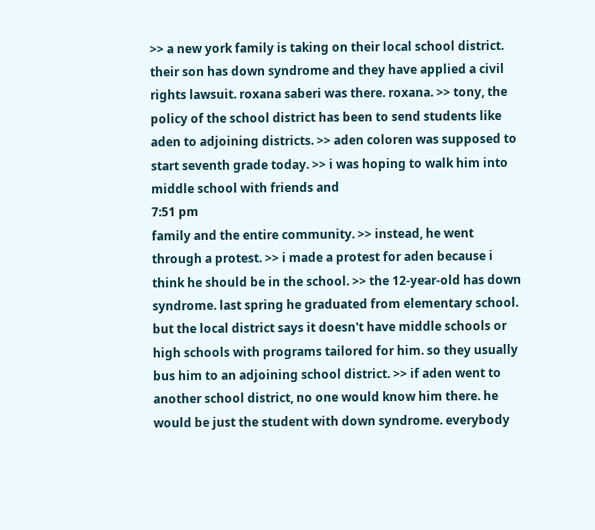>> a new york family is taking on their local school district. their son has down syndrome and they have applied a civil rights lawsuit. roxana saberi was there. roxana. >> tony, the policy of the school district has been to send students like aden to adjoining districts. >> aden coloren was supposed to start seventh grade today. >> i was hoping to walk him into middle school with friends and
7:51 pm
family and the entire community. >> instead, he went through a protest. >> i made a protest for aden because i think he should be in the school. >> the 12-year-old has down syndrome. last spring he graduated from elementary school. but the local district says it doesn't have middle schools or high schools with programs tailored for him. so they usually bus him to an adjoining school district. >> if aden went to another school district, no one would know him there. he would be just the student with down syndrome. everybody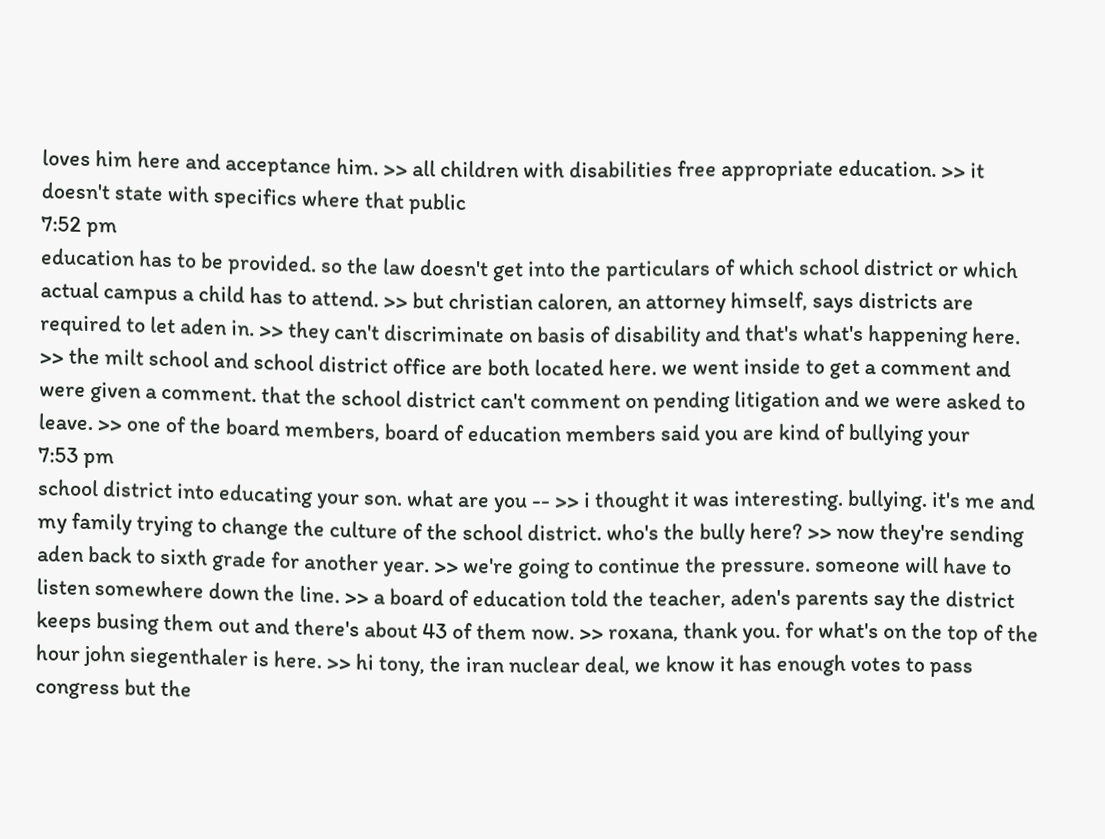loves him here and acceptance him. >> all children with disabilities free appropriate education. >> it doesn't state with specifics where that public
7:52 pm
education has to be provided. so the law doesn't get into the particulars of which school district or which actual campus a child has to attend. >> but christian caloren, an attorney himself, says districts are required to let aden in. >> they can't discriminate on basis of disability and that's what's happening here. >> the milt school and school district office are both located here. we went inside to get a comment and were given a comment. that the school district can't comment on pending litigation and we were asked to leave. >> one of the board members, board of education members said you are kind of bullying your
7:53 pm
school district into educating your son. what are you -- >> i thought it was interesting. bullying. it's me and my family trying to change the culture of the school district. who's the bully here? >> now they're sending aden back to sixth grade for another year. >> we're going to continue the pressure. someone will have to listen somewhere down the line. >> a board of education told the teacher, aden's parents say the district keeps busing them out and there's about 43 of them now. >> roxana, thank you. for what's on the top of the hour john siegenthaler is here. >> hi tony, the iran nuclear deal, we know it has enough votes to pass congress but the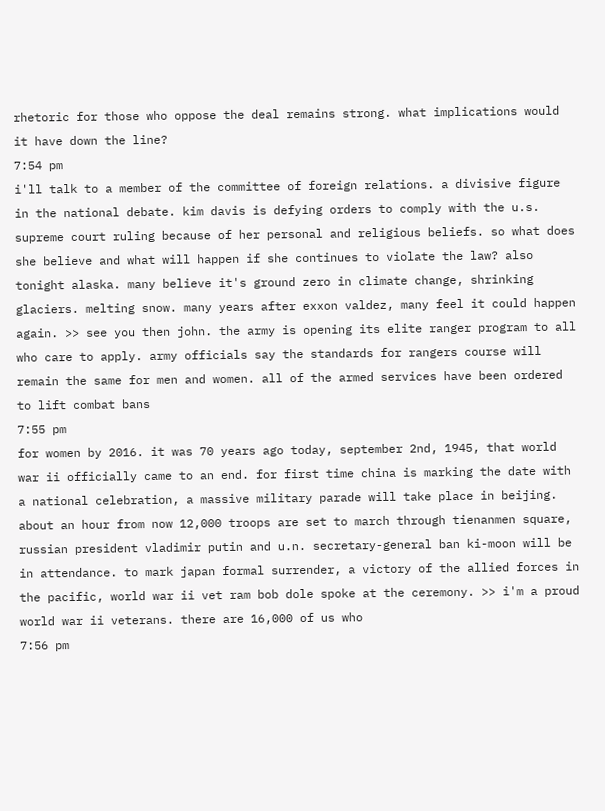rhetoric for those who oppose the deal remains strong. what implications would it have down the line?
7:54 pm
i'll talk to a member of the committee of foreign relations. a divisive figure in the national debate. kim davis is defying orders to comply with the u.s. supreme court ruling because of her personal and religious beliefs. so what does she believe and what will happen if she continues to violate the law? also tonight alaska. many believe it's ground zero in climate change, shrinking glaciers. melting snow. many years after exxon valdez, many feel it could happen again. >> see you then john. the army is opening its elite ranger program to all who care to apply. army officials say the standards for rangers course will remain the same for men and women. all of the armed services have been ordered to lift combat bans
7:55 pm
for women by 2016. it was 70 years ago today, september 2nd, 1945, that world war ii officially came to an end. for first time china is marking the date with a national celebration, a massive military parade will take place in beijing. about an hour from now 12,000 troops are set to march through tienanmen square, russian president vladimir putin and u.n. secretary-general ban ki-moon will be in attendance. to mark japan formal surrender, a victory of the allied forces in the pacific, world war ii vet ram bob dole spoke at the ceremony. >> i'm a proud world war ii veterans. there are 16,000 of us who
7:56 pm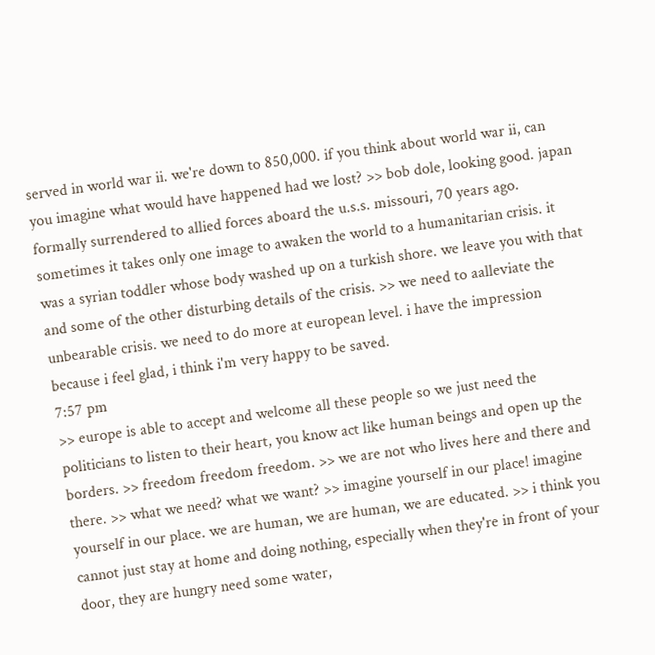served in world war ii. we're down to 850,000. if you think about world war ii, can you imagine what would have happened had we lost? >> bob dole, looking good. japan formally surrendered to allied forces aboard the u.s.s. missouri, 70 years ago. sometimes it takes only one image to awaken the world to a humanitarian crisis. it was a syrian toddler whose body washed up on a turkish shore. we leave you with that and some of the other disturbing details of the crisis. >> we need to aalleviate the unbearable crisis. we need to do more at european level. i have the impression because i feel glad, i think i'm very happy to be saved.
7:57 pm
>> europe is able to accept and welcome all these people so we just need the politicians to listen to their heart, you know act like human beings and open up the borders. >> freedom freedom freedom. >> we are not who lives here and there and there. >> what we need? what we want? >> imagine yourself in our place! imagine yourself in our place. we are human, we are human, we are educated. >> i think you cannot just stay at home and doing nothing, especially when they're in front of your door, they are hungry need some water,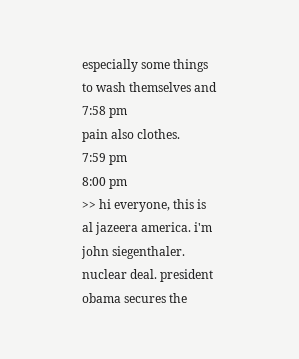especially some things to wash themselves and
7:58 pm
pain also clothes.
7:59 pm
8:00 pm
>> hi everyone, this is al jazeera america. i'm john siegenthaler. nuclear deal. president obama secures the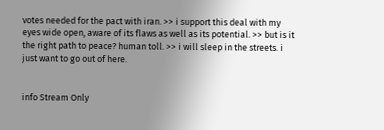votes needed for the pact with iran. >> i support this deal with my eyes wide open, aware of its flaws as well as its potential. >> but is it the right path to peace? human toll. >> i will sleep in the streets. i just want to go out of here.


info Stream Only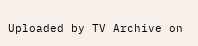Uploaded by TV Archive on